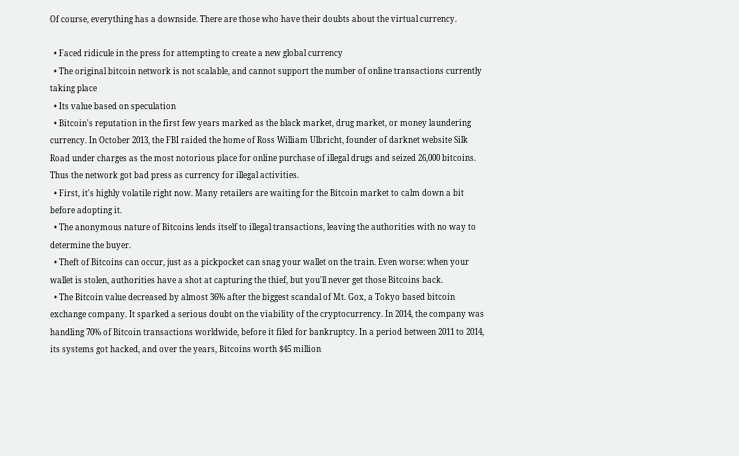Of course, everything has a downside. There are those who have their doubts about the virtual currency.

  • Faced ridicule in the press for attempting to create a new global currency
  • The original bitcoin network is not scalable, and cannot support the number of online transactions currently taking place
  • Its value based on speculation
  • Bitcoin's reputation in the first few years marked as the black market, drug market, or money laundering currency. In October 2013, the FBI raided the home of Ross William Ulbricht, founder of darknet website Silk Road under charges as the most notorious place for online purchase of illegal drugs and seized 26,000 bitcoins. Thus the network got bad press as currency for illegal activities.
  • First, it's highly volatile right now. Many retailers are waiting for the Bitcoin market to calm down a bit before adopting it.
  • The anonymous nature of Bitcoins lends itself to illegal transactions, leaving the authorities with no way to determine the buyer.
  • Theft of Bitcoins can occur, just as a pickpocket can snag your wallet on the train. Even worse: when your wallet is stolen, authorities have a shot at capturing the thief, but you'll never get those Bitcoins back.
  • The Bitcoin value decreased by almost 36% after the biggest scandal of Mt. Gox, a Tokyo based bitcoin exchange company. It sparked a serious doubt on the viability of the cryptocurrency. In 2014, the company was handling 70% of Bitcoin transactions worldwide, before it filed for bankruptcy. In a period between 2011 to 2014, its systems got hacked, and over the years, Bitcoins worth $45 million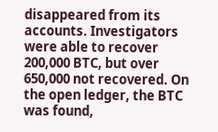disappeared from its accounts. Investigators were able to recover 200,000 BTC, but over 650,000 not recovered. On the open ledger, the BTC was found,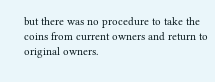but there was no procedure to take the coins from current owners and return to original owners.